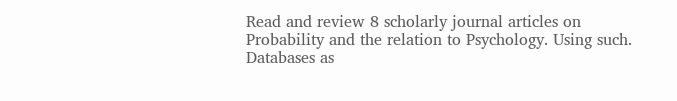Read and review 8 scholarly journal articles on Probability and the relation to Psychology. Using such. Databases as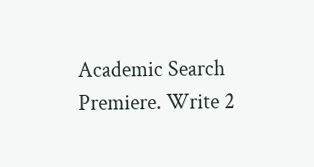Academic Search Premiere. Write 2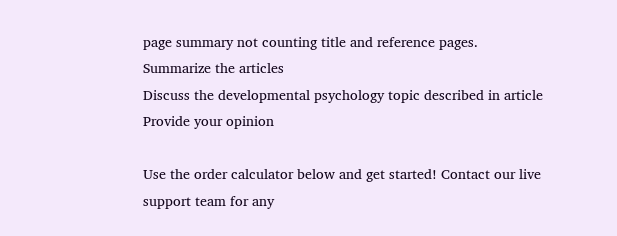page summary not counting title and reference pages.
Summarize the articles
Discuss the developmental psychology topic described in article
Provide your opinion

Use the order calculator below and get started! Contact our live support team for any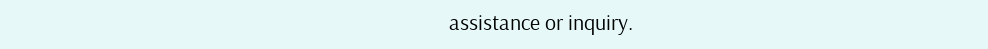assistance or inquiry.